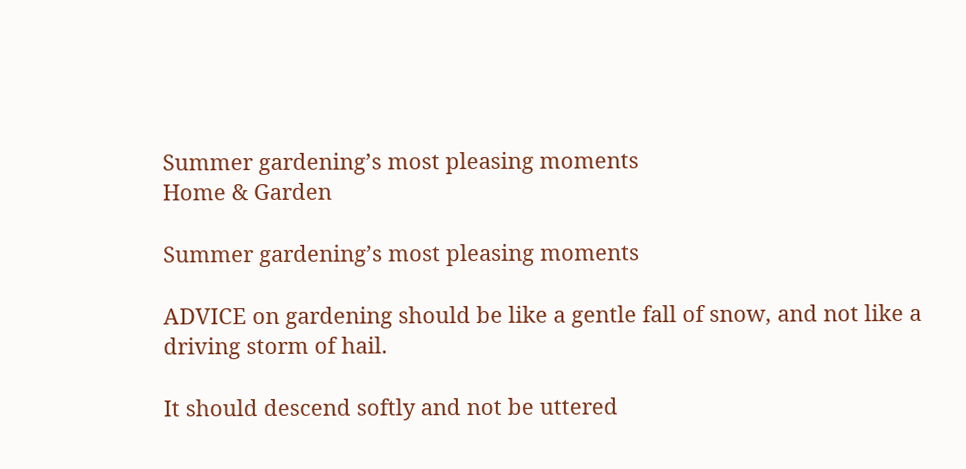Summer gardening’s most pleasing moments
Home & Garden

Summer gardening’s most pleasing moments

ADVICE on gardening should be like a gentle fall of snow, and not like a driving storm of hail.

It should descend softly and not be uttered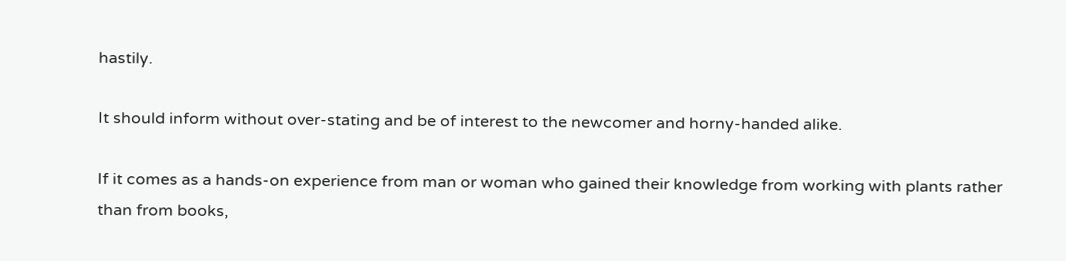hastily.

It should inform without over-stating and be of interest to the newcomer and horny-handed alike.

If it comes as a hands-on experience from man or woman who gained their knowledge from working with plants rather than from books,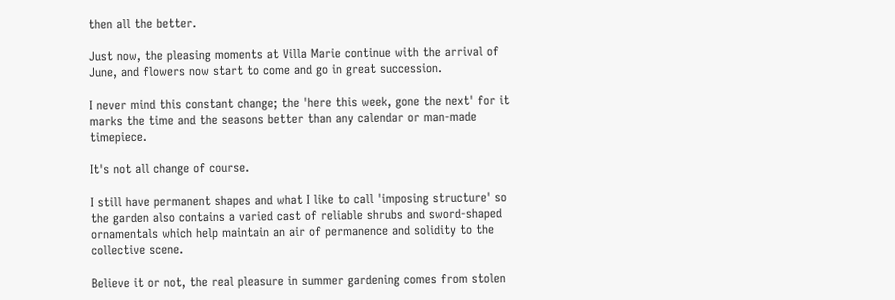then all the better.

Just now, the pleasing moments at Villa Marie continue with the arrival of June, and flowers now start to come and go in great succession.

I never mind this constant change; the 'here this week, gone the next' for it marks the time and the seasons better than any calendar or man-made timepiece.

It's not all change of course.

I still have permanent shapes and what I like to call 'imposing structure' so the garden also contains a varied cast of reliable shrubs and sword-shaped ornamentals which help maintain an air of permanence and solidity to the collective scene.

Believe it or not, the real pleasure in summer gardening comes from stolen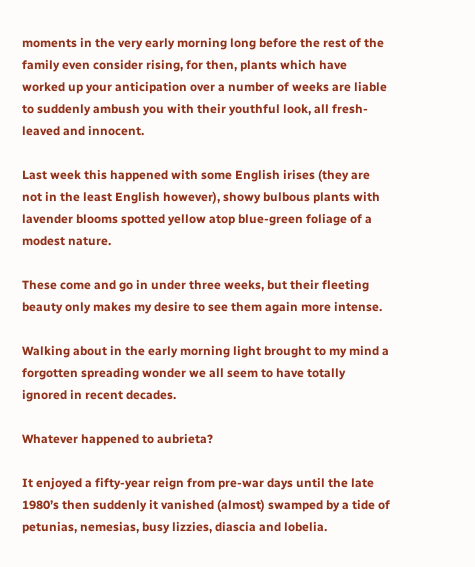moments in the very early morning long before the rest of the family even consider rising, for then, plants which have worked up your anticipation over a number of weeks are liable to suddenly ambush you with their youthful look, all fresh-leaved and innocent.

Last week this happened with some English irises (they are not in the least English however), showy bulbous plants with lavender blooms spotted yellow atop blue-green foliage of a modest nature.

These come and go in under three weeks, but their fleeting beauty only makes my desire to see them again more intense.

Walking about in the early morning light brought to my mind a forgotten spreading wonder we all seem to have totally ignored in recent decades.

Whatever happened to aubrieta?

It enjoyed a fifty-year reign from pre-war days until the late 1980’s then suddenly it vanished (almost) swamped by a tide of petunias, nemesias, busy lizzies, diascia and lobelia.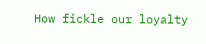How fickle our loyalty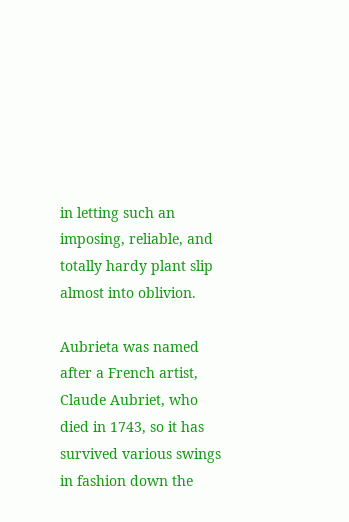in letting such an imposing, reliable, and totally hardy plant slip almost into oblivion.

Aubrieta was named after a French artist, Claude Aubriet, who died in 1743, so it has survived various swings in fashion down the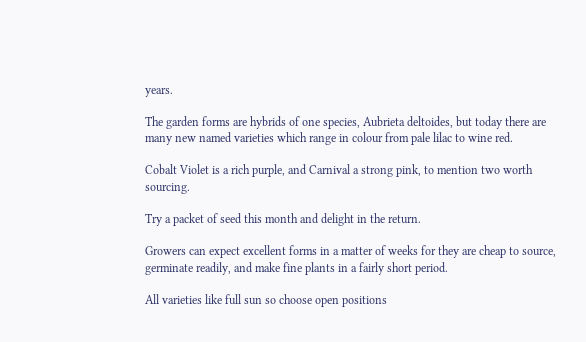years.

The garden forms are hybrids of one species, Aubrieta deltoides, but today there are many new named varieties which range in colour from pale lilac to wine red.

Cobalt Violet is a rich purple, and Carnival a strong pink, to mention two worth sourcing.

Try a packet of seed this month and delight in the return.

Growers can expect excellent forms in a matter of weeks for they are cheap to source, germinate readily, and make fine plants in a fairly short period.

All varieties like full sun so choose open positions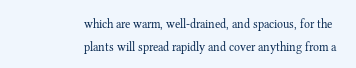which are warm, well-drained, and spacious, for the plants will spread rapidly and cover anything from a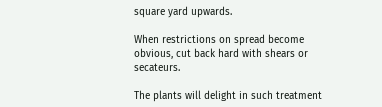square yard upwards.

When restrictions on spread become obvious, cut back hard with shears or secateurs.

The plants will delight in such treatment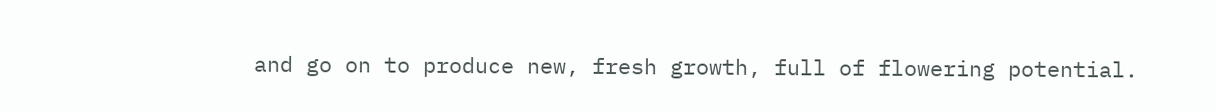and go on to produce new, fresh growth, full of flowering potential.